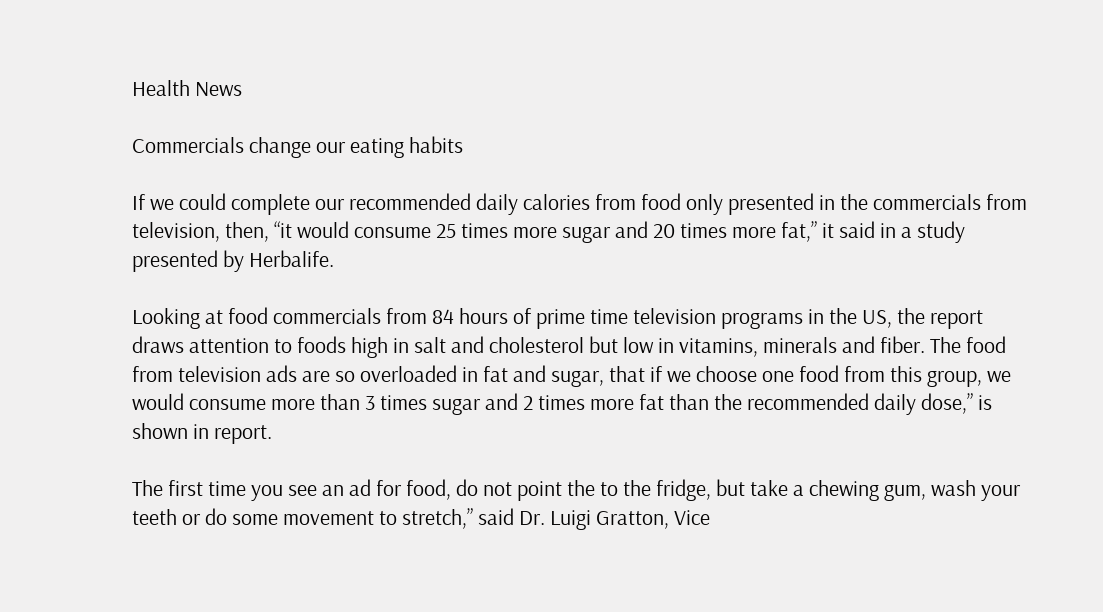Health News

Commercials change our eating habits

If we could complete our recommended daily calories from food only presented in the commercials from television, then, “it would consume 25 times more sugar and 20 times more fat,” it said in a study presented by Herbalife.

Looking at food commercials from 84 hours of prime time television programs in the US, the report draws attention to foods high in salt and cholesterol but low in vitamins, minerals and fiber. The food from television ads are so overloaded in fat and sugar, that if we choose one food from this group, we would consume more than 3 times sugar and 2 times more fat than the recommended daily dose,” is shown in report.

The first time you see an ad for food, do not point the to the fridge, but take a chewing gum, wash your teeth or do some movement to stretch,” said Dr. Luigi Gratton, Vice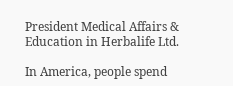President Medical Affairs & Education in Herbalife Ltd.

In America, people spend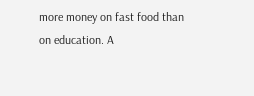more money on fast food than on education. A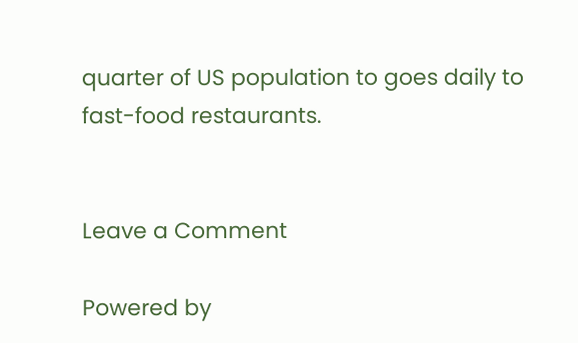quarter of US population to goes daily to fast-food restaurants.


Leave a Comment

Powered by